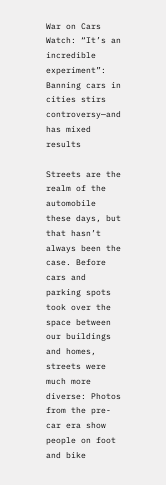War on Cars Watch: “It’s an incredible experiment”: Banning cars in cities stirs controversy—and has mixed results

Streets are the realm of the automobile these days, but that hasn’t always been the case. Before cars and parking spots took over the space between our buildings and homes, streets were much more diverse: Photos from the pre-car era show people on foot and bike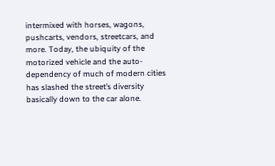intermixed with horses, wagons, pushcarts, vendors, streetcars, and more. Today, the ubiquity of the motorized vehicle and the auto-dependency of much of modern cities has slashed the street’s diversity basically down to the car alone.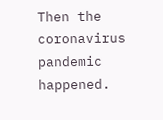Then the coronavirus pandemic happened.